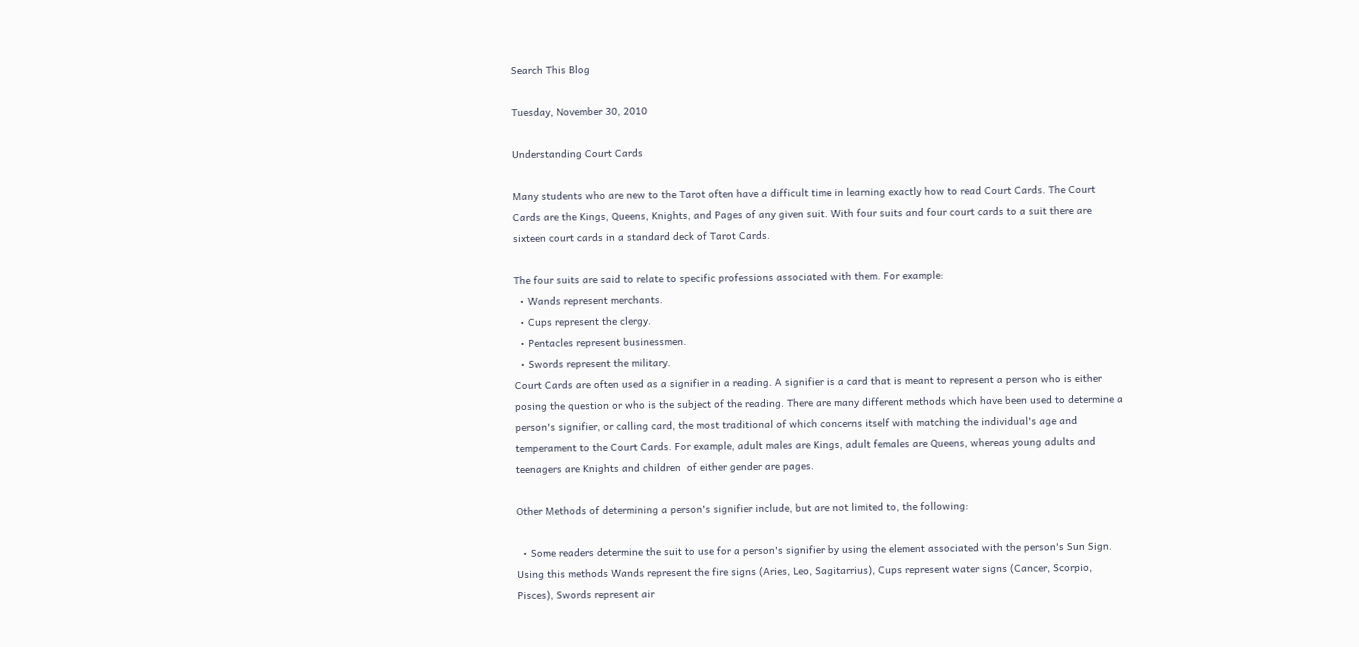Search This Blog

Tuesday, November 30, 2010

Understanding Court Cards

Many students who are new to the Tarot often have a difficult time in learning exactly how to read Court Cards. The Court Cards are the Kings, Queens, Knights, and Pages of any given suit. With four suits and four court cards to a suit there are sixteen court cards in a standard deck of Tarot Cards.

The four suits are said to relate to specific professions associated with them. For example:
  • Wands represent merchants.
  • Cups represent the clergy.
  • Pentacles represent businessmen.
  • Swords represent the military.
Court Cards are often used as a signifier in a reading. A signifier is a card that is meant to represent a person who is either posing the question or who is the subject of the reading. There are many different methods which have been used to determine a person's signifier, or calling card, the most traditional of which concerns itself with matching the individual's age and temperament to the Court Cards. For example, adult males are Kings, adult females are Queens, whereas young adults and teenagers are Knights and children  of either gender are pages.

Other Methods of determining a person's signifier include, but are not limited to, the following:

  • Some readers determine the suit to use for a person's signifier by using the element associated with the person's Sun Sign. Using this methods Wands represent the fire signs (Aries, Leo, Sagitarrius), Cups represent water signs (Cancer, Scorpio, Pisces), Swords represent air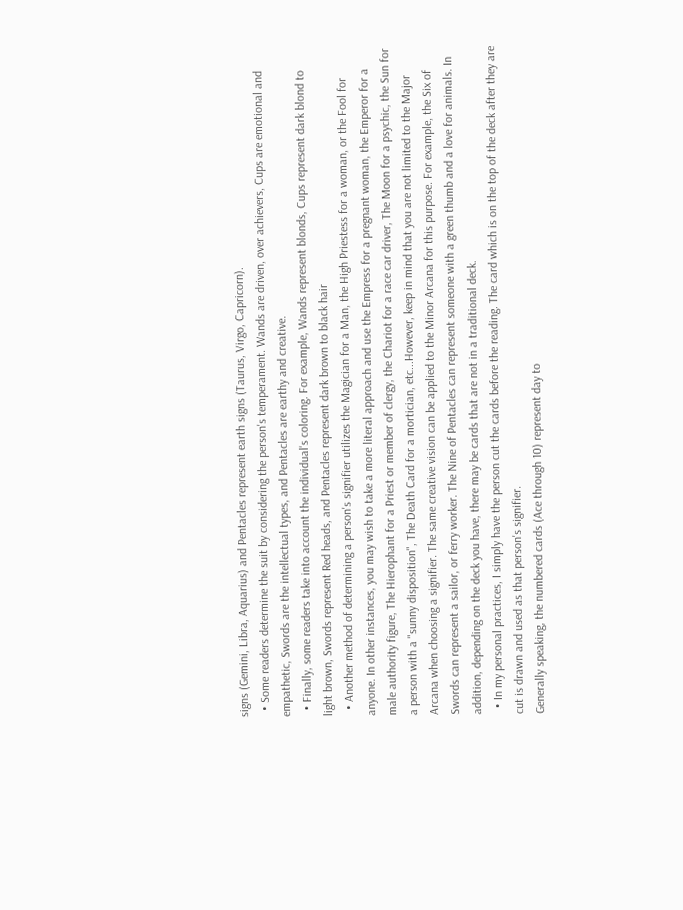signs (Gemini, Libra, Aquarius) and Pentacles represent earth signs (Taurus, Virgo, Capricorn).
  • Some readers determine the suit by considering the person's temperament. Wands are driven, over achievers, Cups are emotional and empathetic, Swords are the intellectual types, and Pentacles are earthy and creative.
  • Finally, some readers take into account the individual's coloring. For example, Wands represent blonds, Cups represent dark blond to light brown, Swords represent Red heads, and Pentacles represent dark brown to black hair
  • Another method of determining a person's signifier utilizes the Magician for a Man, the High Priestess for a woman, or the Fool for anyone. In other instances, you may wish to take a more literal approach and use the Empress for a pregnant woman, the Emperor for a male authority figure, The Hierophant for a Priest or member of clergy, the Chariot for a race car driver, The Moon for a psychic, the Sun for a person with a "sunny disposition", The Death Card for a mortician, etc...However, keep in mind that you are not limited to the Major Arcana when choosing a signifier. The same creative vision can be applied to the Minor Arcana for this purpose. For example, the Six of Swords can represent a sailor, or ferry worker. The Nine of Pentacles can represent someone with a green thumb and a love for animals. In addition, depending on the deck you have, there may be cards that are not in a traditional deck.
  • In my personal practices, I simply have the person cut the cards before the reading. The card which is on the top of the deck after they are cut is drawn and used as that person's signifier.
Generally speaking, the numbered cards (Ace through 10) represent day to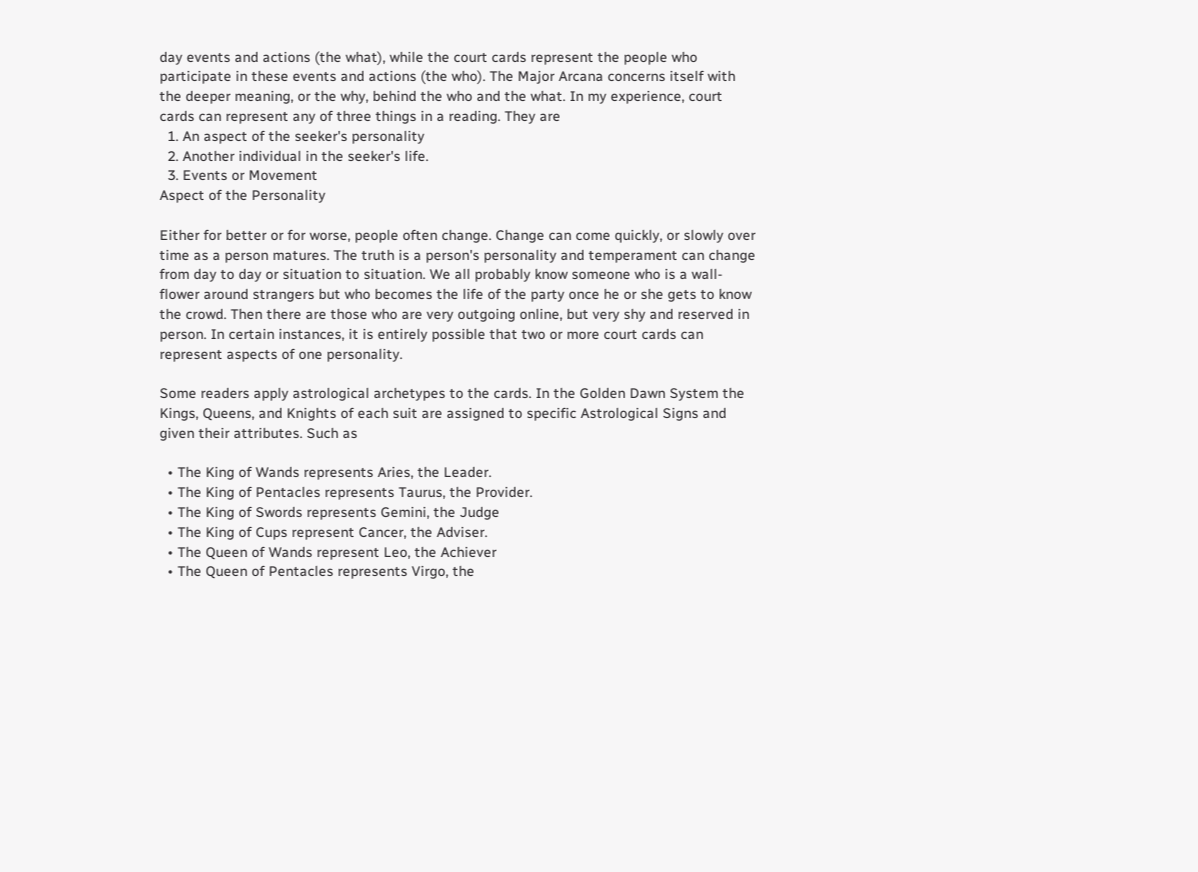day events and actions (the what), while the court cards represent the people who participate in these events and actions (the who). The Major Arcana concerns itself with the deeper meaning, or the why, behind the who and the what. In my experience, court cards can represent any of three things in a reading. They are
  1. An aspect of the seeker's personality
  2. Another individual in the seeker's life.
  3. Events or Movement
Aspect of the Personality

Either for better or for worse, people often change. Change can come quickly, or slowly over time as a person matures. The truth is a person's personality and temperament can change from day to day or situation to situation. We all probably know someone who is a wall-flower around strangers but who becomes the life of the party once he or she gets to know the crowd. Then there are those who are very outgoing online, but very shy and reserved in person. In certain instances, it is entirely possible that two or more court cards can represent aspects of one personality.

Some readers apply astrological archetypes to the cards. In the Golden Dawn System the Kings, Queens, and Knights of each suit are assigned to specific Astrological Signs and given their attributes. Such as

  • The King of Wands represents Aries, the Leader.
  • The King of Pentacles represents Taurus, the Provider.
  • The King of Swords represents Gemini, the Judge
  • The King of Cups represent Cancer, the Adviser.
  • The Queen of Wands represent Leo, the Achiever
  • The Queen of Pentacles represents Virgo, the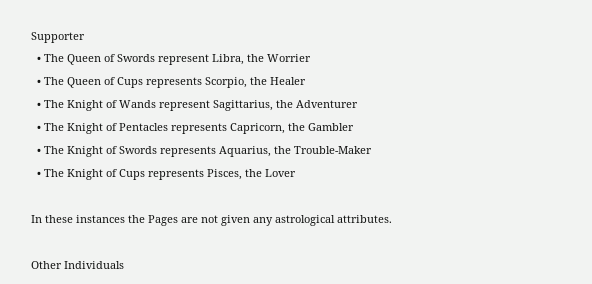Supporter
  • The Queen of Swords represent Libra, the Worrier
  • The Queen of Cups represents Scorpio, the Healer
  • The Knight of Wands represent Sagittarius, the Adventurer
  • The Knight of Pentacles represents Capricorn, the Gambler
  • The Knight of Swords represents Aquarius, the Trouble-Maker
  • The Knight of Cups represents Pisces, the Lover

In these instances the Pages are not given any astrological attributes.

Other Individuals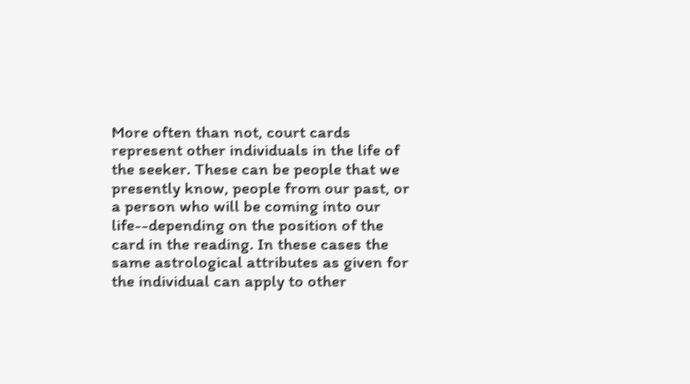More often than not, court cards represent other individuals in the life of the seeker. These can be people that we presently know, people from our past, or a person who will be coming into our life--depending on the position of the card in the reading. In these cases the same astrological attributes as given for the individual can apply to other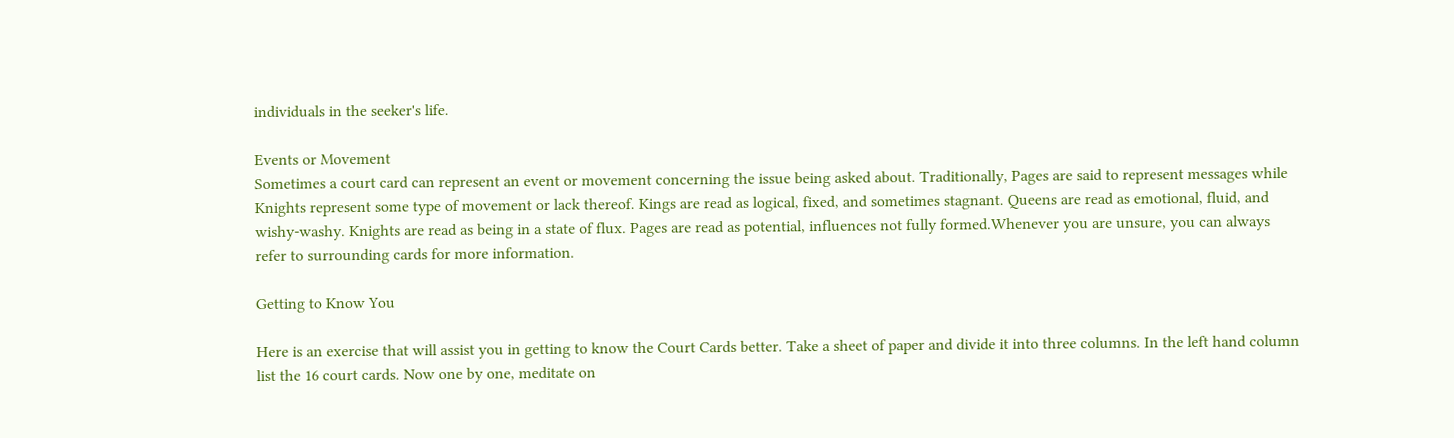individuals in the seeker's life.

Events or Movement
Sometimes a court card can represent an event or movement concerning the issue being asked about. Traditionally, Pages are said to represent messages while Knights represent some type of movement or lack thereof. Kings are read as logical, fixed, and sometimes stagnant. Queens are read as emotional, fluid, and wishy-washy. Knights are read as being in a state of flux. Pages are read as potential, influences not fully formed.Whenever you are unsure, you can always refer to surrounding cards for more information.

Getting to Know You

Here is an exercise that will assist you in getting to know the Court Cards better. Take a sheet of paper and divide it into three columns. In the left hand column list the 16 court cards. Now one by one, meditate on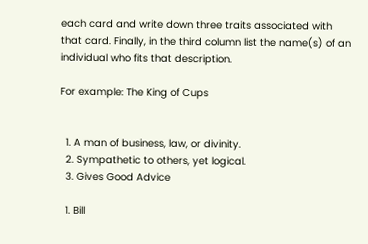each card and write down three traits associated with that card. Finally, in the third column list the name(s) of an individual who fits that description.

For example: The King of Cups


  1. A man of business, law, or divinity.
  2. Sympathetic to others, yet logical.
  3. Gives Good Advice

  1. Bill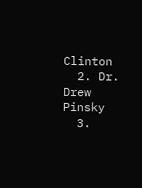Clinton
  2. Dr. Drew Pinsky
  3.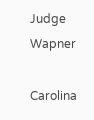Judge Wapner

Carolina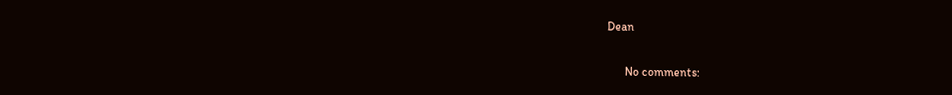Dean

      No comments: